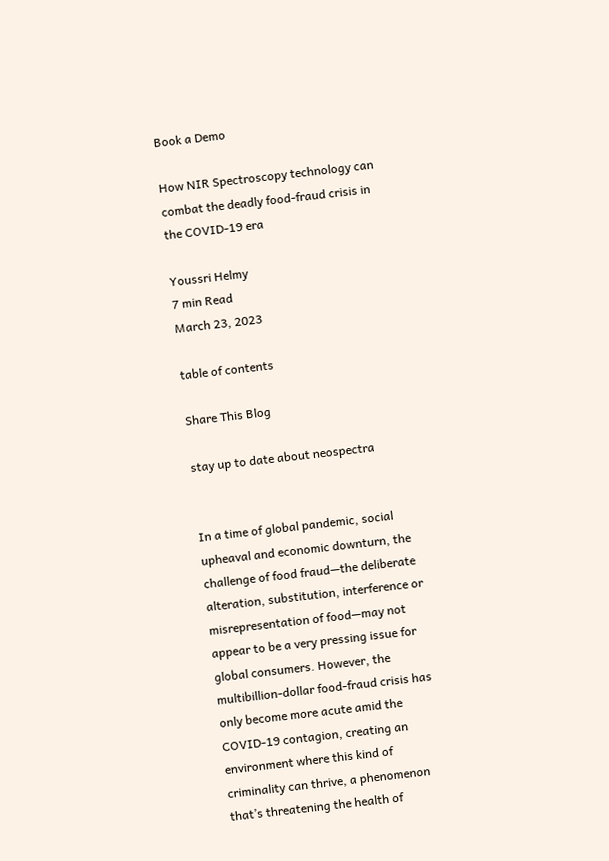Book a Demo

How NIR Spectroscopy technology can combat the deadly food-fraud crisis in the COVID-19 era

Youssri Helmy
7 min Read
March 23, 2023

table of contents

Share This Blog

stay up to date about neospectra


In a time of global pandemic, social upheaval and economic downturn, the challenge of food fraud—the deliberate alteration, substitution, interference or misrepresentation of food—may not appear to be a very pressing issue for global consumers. However, the multibillion-dollar food-fraud crisis has only become more acute amid the COVID-19 contagion, creating an environment where this kind of criminality can thrive, a phenomenon that’s threatening the health of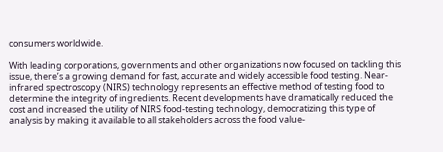consumers worldwide.

With leading corporations, governments and other organizations now focused on tackling this issue, there’s a growing demand for fast, accurate and widely accessible food testing. Near-infrared spectroscopy (NIRS) technology represents an effective method of testing food to determine the integrity of ingredients. Recent developments have dramatically reduced the cost and increased the utility of NIRS food-testing technology, democratizing this type of analysis by making it available to all stakeholders across the food value-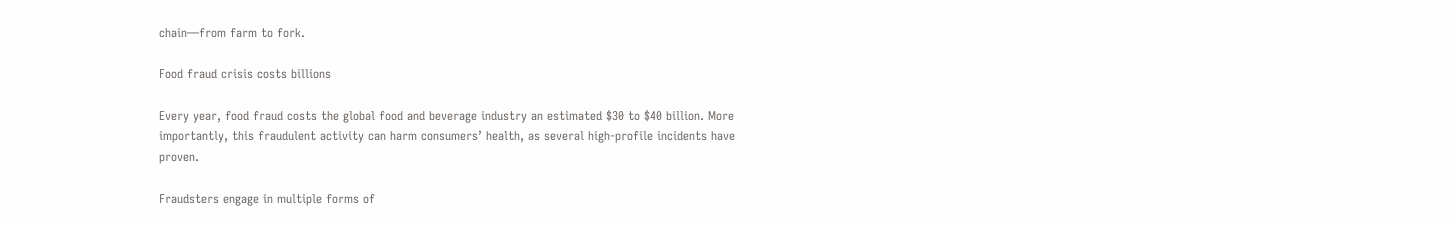chain—from farm to fork.

Food fraud crisis costs billions

Every year, food fraud costs the global food and beverage industry an estimated $30 to $40 billion. More importantly, this fraudulent activity can harm consumers’ health, as several high-profile incidents have proven.

Fraudsters engage in multiple forms of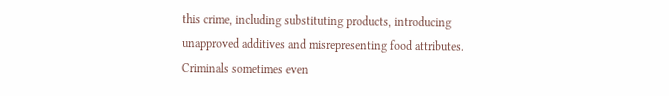this crime, including substituting products, introducing unapproved additives and misrepresenting food attributes. Criminals sometimes even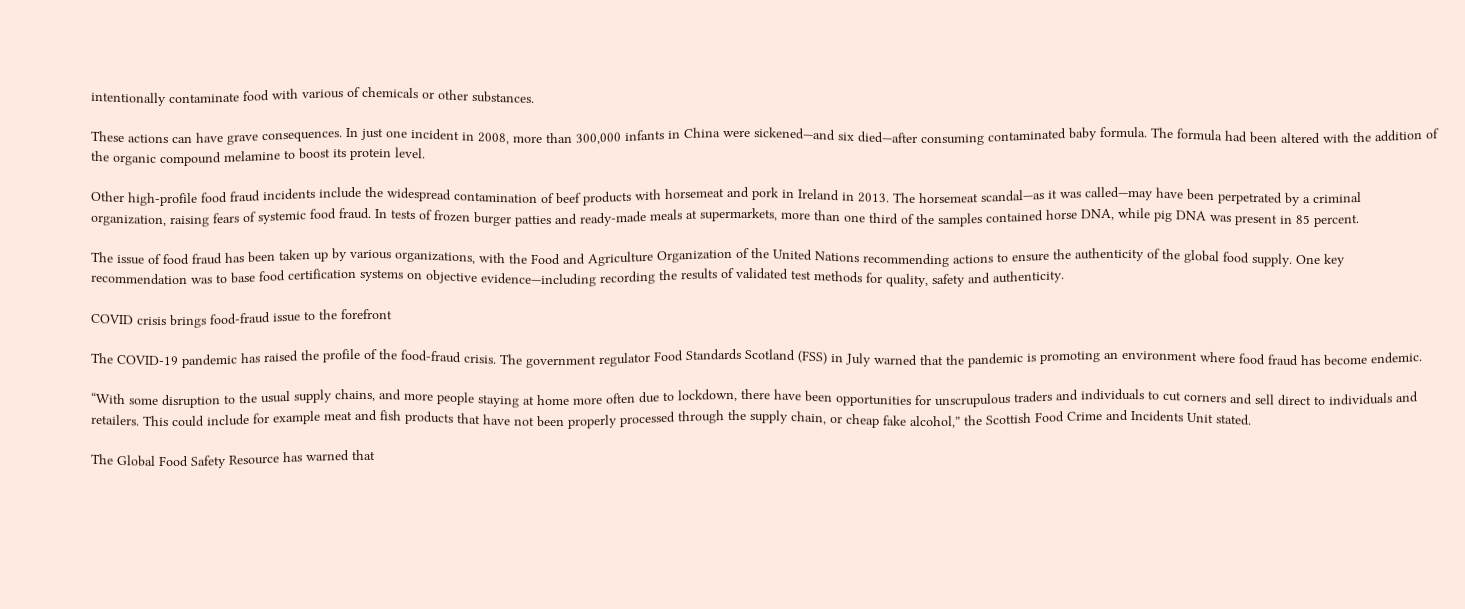intentionally contaminate food with various of chemicals or other substances.

These actions can have grave consequences. In just one incident in 2008, more than 300,000 infants in China were sickened—and six died—after consuming contaminated baby formula. The formula had been altered with the addition of the organic compound melamine to boost its protein level.

Other high-profile food fraud incidents include the widespread contamination of beef products with horsemeat and pork in Ireland in 2013. The horsemeat scandal—as it was called—may have been perpetrated by a criminal organization, raising fears of systemic food fraud. In tests of frozen burger patties and ready-made meals at supermarkets, more than one third of the samples contained horse DNA, while pig DNA was present in 85 percent.

The issue of food fraud has been taken up by various organizations, with the Food and Agriculture Organization of the United Nations recommending actions to ensure the authenticity of the global food supply. One key recommendation was to base food certification systems on objective evidence—including recording the results of validated test methods for quality, safety and authenticity.

COVID crisis brings food-fraud issue to the forefront

The COVID-19 pandemic has raised the profile of the food-fraud crisis. The government regulator Food Standards Scotland (FSS) in July warned that the pandemic is promoting an environment where food fraud has become endemic.

“With some disruption to the usual supply chains, and more people staying at home more often due to lockdown, there have been opportunities for unscrupulous traders and individuals to cut corners and sell direct to individuals and retailers. This could include for example meat and fish products that have not been properly processed through the supply chain, or cheap fake alcohol,” the Scottish Food Crime and Incidents Unit stated.

The Global Food Safety Resource has warned that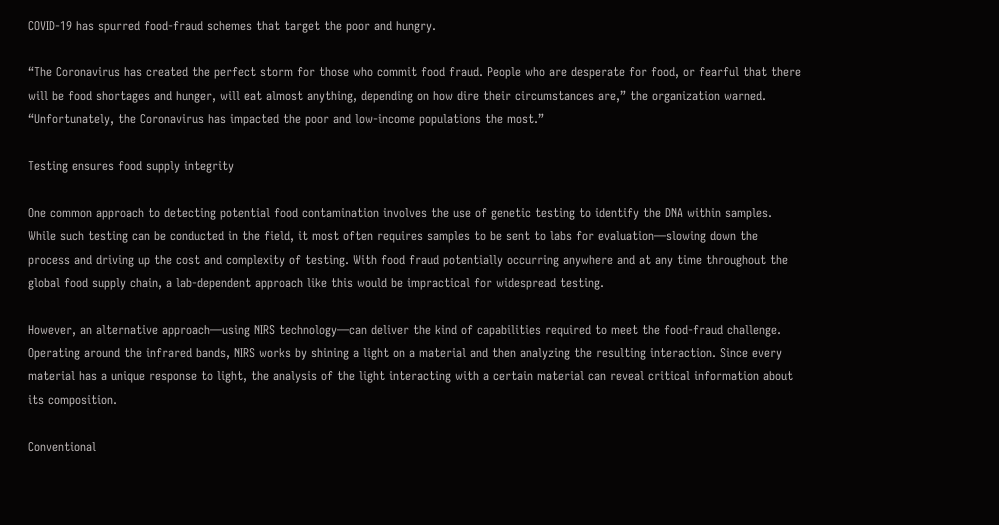COVID-19 has spurred food-fraud schemes that target the poor and hungry.

“The Coronavirus has created the perfect storm for those who commit food fraud. People who are desperate for food, or fearful that there will be food shortages and hunger, will eat almost anything, depending on how dire their circumstances are,” the organization warned. “Unfortunately, the Coronavirus has impacted the poor and low-income populations the most.”

Testing ensures food supply integrity

One common approach to detecting potential food contamination involves the use of genetic testing to identify the DNA within samples. While such testing can be conducted in the field, it most often requires samples to be sent to labs for evaluation—slowing down the process and driving up the cost and complexity of testing. With food fraud potentially occurring anywhere and at any time throughout the global food supply chain, a lab-dependent approach like this would be impractical for widespread testing.

However, an alternative approach—using NIRS technology—can deliver the kind of capabilities required to meet the food-fraud challenge. Operating around the infrared bands, NIRS works by shining a light on a material and then analyzing the resulting interaction. Since every material has a unique response to light, the analysis of the light interacting with a certain material can reveal critical information about its composition.

Conventional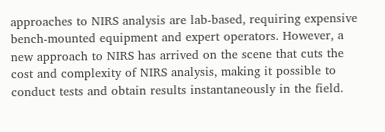approaches to NIRS analysis are lab-based, requiring expensive bench-mounted equipment and expert operators. However, a new approach to NIRS has arrived on the scene that cuts the cost and complexity of NIRS analysis, making it possible to conduct tests and obtain results instantaneously in the field.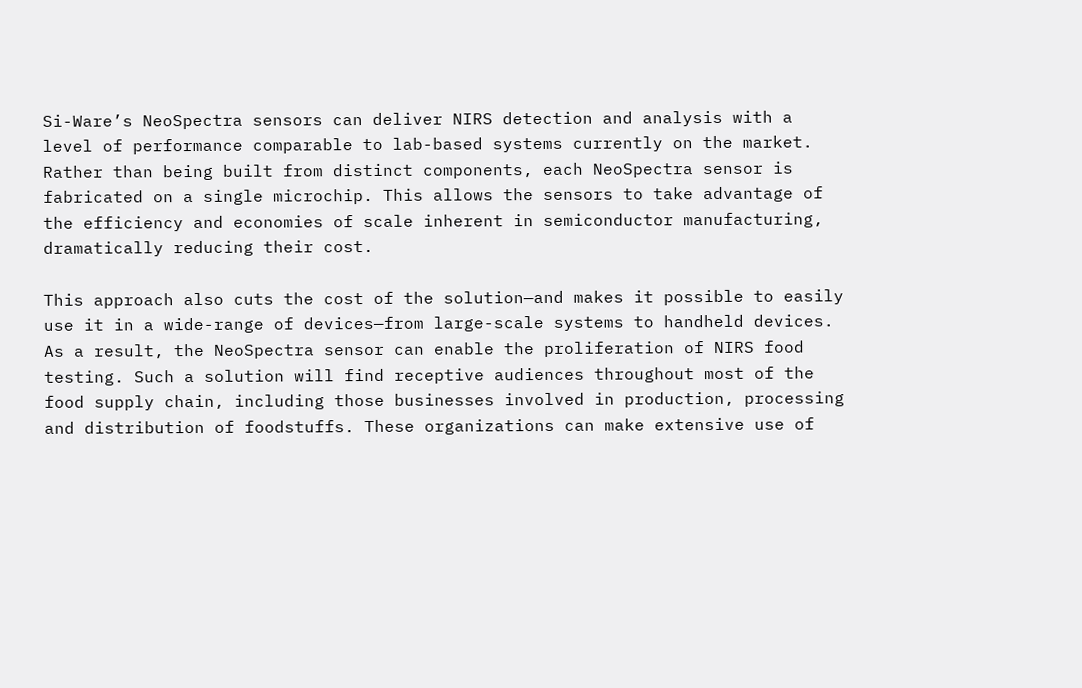Si-Ware’s NeoSpectra sensors can deliver NIRS detection and analysis with a level of performance comparable to lab-based systems currently on the market. Rather than being built from distinct components, each NeoSpectra sensor is fabricated on a single microchip. This allows the sensors to take advantage of the efficiency and economies of scale inherent in semiconductor manufacturing, dramatically reducing their cost.

This approach also cuts the cost of the solution—and makes it possible to easily use it in a wide-range of devices—from large-scale systems to handheld devices. As a result, the NeoSpectra sensor can enable the proliferation of NIRS food testing. Such a solution will find receptive audiences throughout most of the food supply chain, including those businesses involved in production, processing and distribution of foodstuffs. These organizations can make extensive use of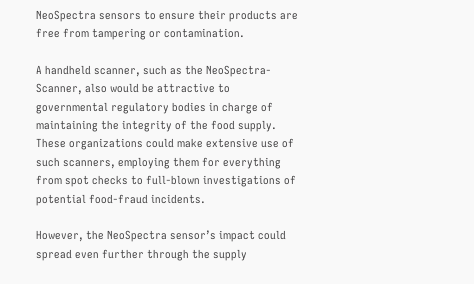NeoSpectra sensors to ensure their products are free from tampering or contamination.

A handheld scanner, such as the NeoSpectra-Scanner, also would be attractive to governmental regulatory bodies in charge of maintaining the integrity of the food supply. These organizations could make extensive use of such scanners, employing them for everything from spot checks to full-blown investigations of potential food-fraud incidents.

However, the NeoSpectra sensor’s impact could spread even further through the supply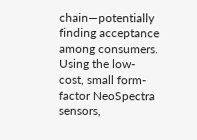chain—potentially finding acceptance among consumers. Using the low-cost, small form-factor NeoSpectra sensors,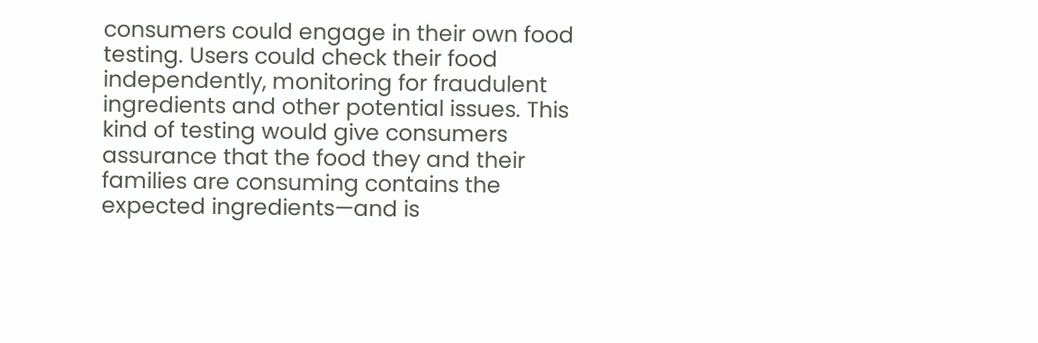consumers could engage in their own food testing. Users could check their food independently, monitoring for fraudulent ingredients and other potential issues. This kind of testing would give consumers assurance that the food they and their families are consuming contains the expected ingredients—and is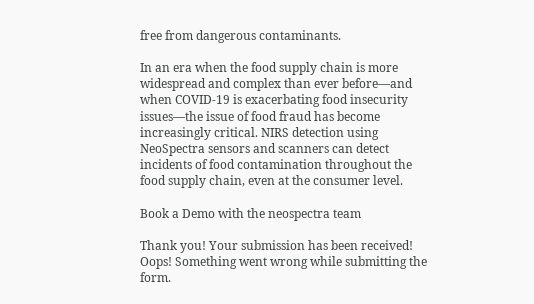free from dangerous contaminants.

In an era when the food supply chain is more widespread and complex than ever before—and when COVID-19 is exacerbating food insecurity issues—the issue of food fraud has become increasingly critical. NIRS detection using NeoSpectra sensors and scanners can detect incidents of food contamination throughout the food supply chain, even at the consumer level.

Book a Demo with the neospectra team

Thank you! Your submission has been received!
Oops! Something went wrong while submitting the form.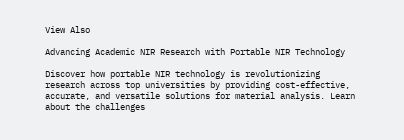View Also

Advancing Academic NIR Research with Portable NIR Technology

Discover how portable NIR technology is revolutionizing research across top universities by providing cost-effective, accurate, and versatile solutions for material analysis. Learn about the challenges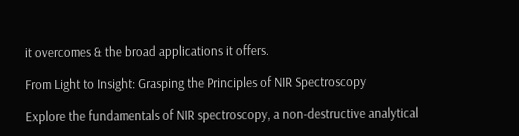it overcomes & the broad applications it offers.

From Light to Insight: Grasping the Principles of NIR Spectroscopy

Explore the fundamentals of NIR spectroscopy, a non-destructive analytical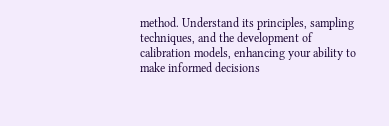method. Understand its principles, sampling techniques, and the development of calibration models, enhancing your ability to make informed decisions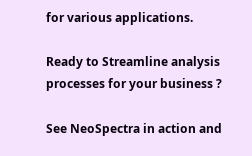for various applications.

Ready to Streamline analysis processes for your business ?

See NeoSpectra in action and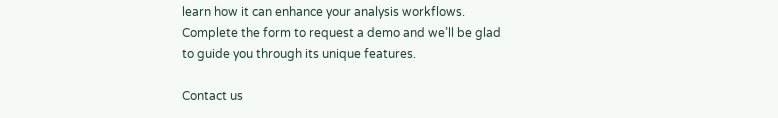learn how it can enhance your analysis workflows. Complete the form to request a demo and we’ll be glad to guide you through its unique features.

Contact us